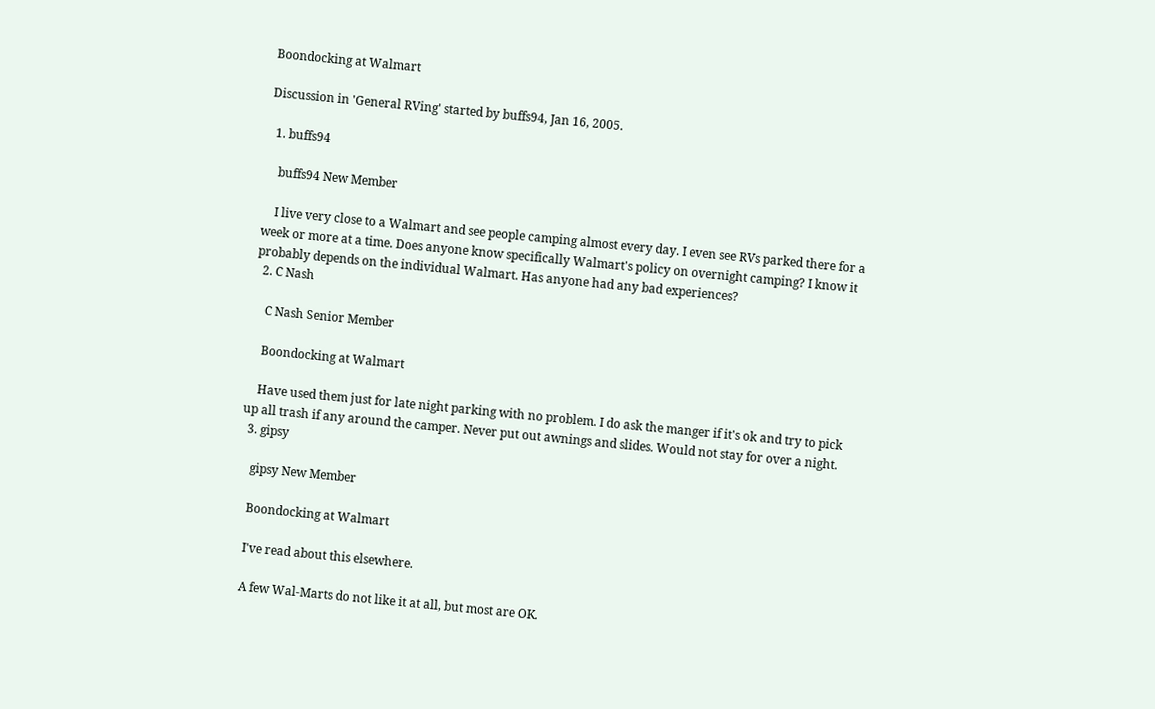Boondocking at Walmart

Discussion in 'General RVing' started by buffs94, Jan 16, 2005.

  1. buffs94

    buffs94 New Member

    I live very close to a Walmart and see people camping almost every day. I even see RVs parked there for a week or more at a time. Does anyone know specifically Walmart's policy on overnight camping? I know it probably depends on the individual Walmart. Has anyone had any bad experiences?
  2. C Nash

    C Nash Senior Member

    Boondocking at Walmart

    Have used them just for late night parking with no problem. I do ask the manger if it's ok and try to pick up all trash if any around the camper. Never put out awnings and slides. Would not stay for over a night.
  3. gipsy

    gipsy New Member

    Boondocking at Walmart

    I've read about this elsewhere.

    A few Wal-Marts do not like it at all, but most are OK.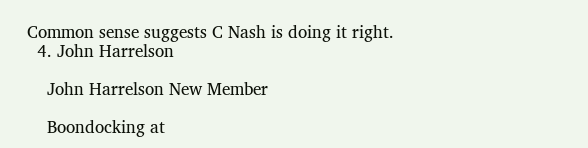Common sense suggests C Nash is doing it right.
  4. John Harrelson

    John Harrelson New Member

    Boondocking at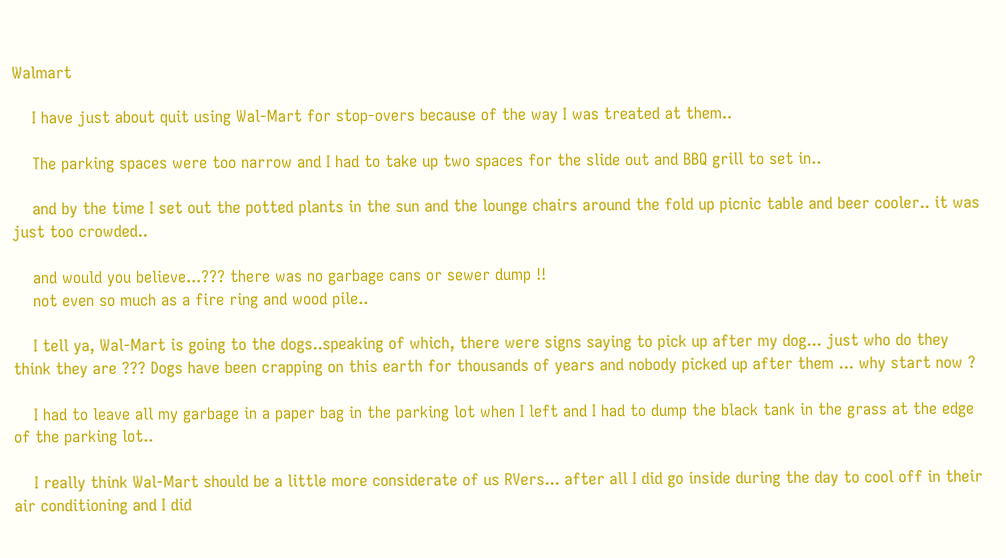Walmart

    I have just about quit using Wal-Mart for stop-overs because of the way I was treated at them..

    The parking spaces were too narrow and I had to take up two spaces for the slide out and BBQ grill to set in..

    and by the time I set out the potted plants in the sun and the lounge chairs around the fold up picnic table and beer cooler.. it was just too crowded..

    and would you believe...??? there was no garbage cans or sewer dump !!
    not even so much as a fire ring and wood pile..

    I tell ya, Wal-Mart is going to the dogs..speaking of which, there were signs saying to pick up after my dog... just who do they think they are ??? Dogs have been crapping on this earth for thousands of years and nobody picked up after them ... why start now ?

    I had to leave all my garbage in a paper bag in the parking lot when I left and I had to dump the black tank in the grass at the edge of the parking lot..

    I really think Wal-Mart should be a little more considerate of us RVers... after all I did go inside during the day to cool off in their air conditioning and I did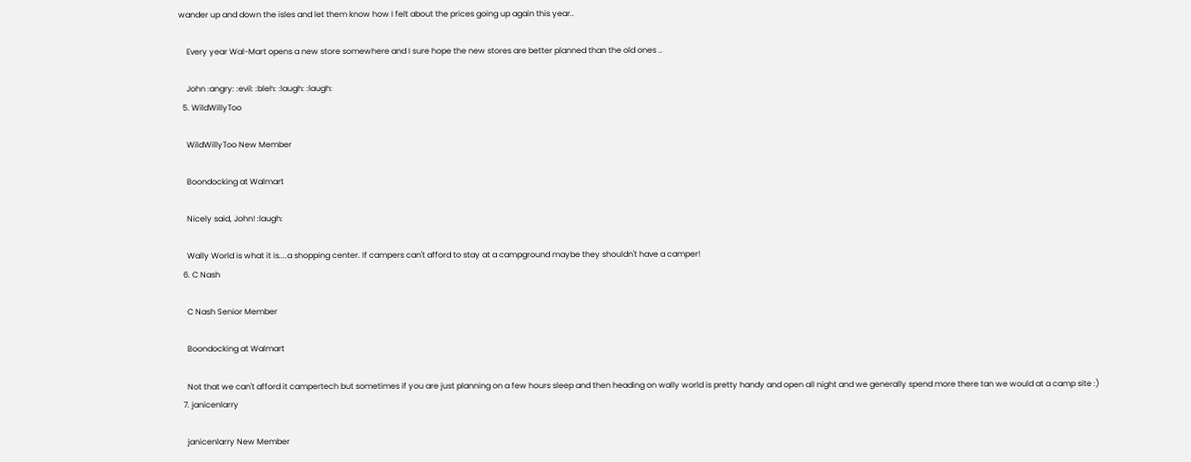wander up and down the isles and let them know how I felt about the prices going up again this year..

    Every year Wal-Mart opens a new store somewhere and I sure hope the new stores are better planned than the old ones ..

    John :angry: :evil: :bleh: :laugh: :laugh:
  5. WildWillyToo

    WildWillyToo New Member

    Boondocking at Walmart

    Nicely said, John! :laugh:

    Wally World is what it is....a shopping center. If campers can't afford to stay at a campground maybe they shouldn't have a camper!
  6. C Nash

    C Nash Senior Member

    Boondocking at Walmart

    Not that we can't afford it campertech but sometimes if you are just planning on a few hours sleep and then heading on wally world is pretty handy and open all night and we generally spend more there tan we would at a camp site :)
  7. janicenlarry

    janicenlarry New Member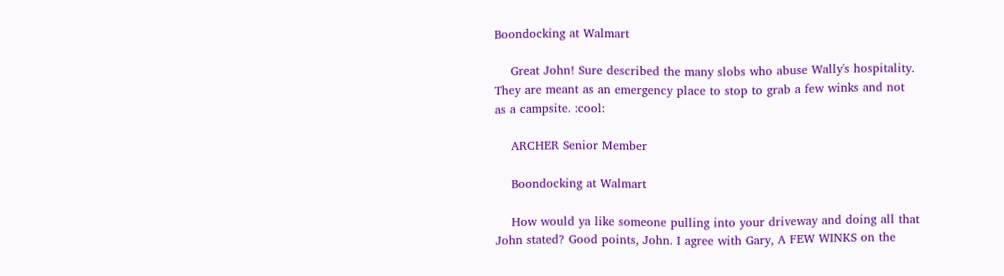Boondocking at Walmart

    Great John! Sure described the many slobs who abuse Wally's hospitality. They are meant as an emergency place to stop to grab a few winks and not as a campsite. :cool:

    ARCHER Senior Member

    Boondocking at Walmart

    How would ya like someone pulling into your driveway and doing all that John stated? Good points, John. I agree with Gary, A FEW WINKS on the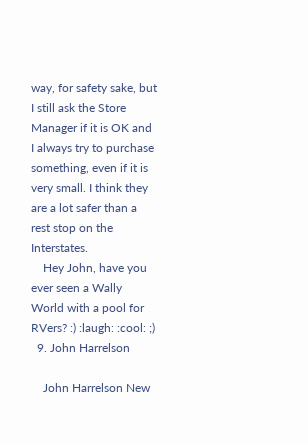way, for safety sake, but I still ask the Store Manager if it is OK and I always try to purchase something, even if it is very small. I think they are a lot safer than a rest stop on the Interstates.
    Hey John, have you ever seen a Wally World with a pool for RVers? :) :laugh: :cool: ;)
  9. John Harrelson

    John Harrelson New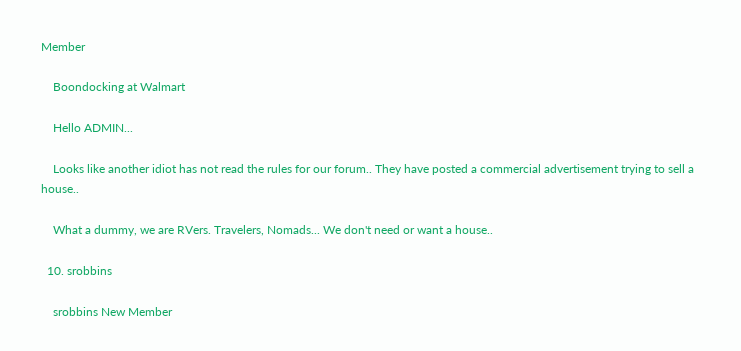Member

    Boondocking at Walmart

    Hello ADMIN...

    Looks like another idiot has not read the rules for our forum.. They have posted a commercial advertisement trying to sell a house..

    What a dummy, we are RVers. Travelers, Nomads... We don't need or want a house..

  10. srobbins

    srobbins New Member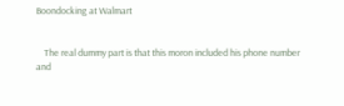Boondocking at Walmart


    The real dummy part is that this moron included his phone number and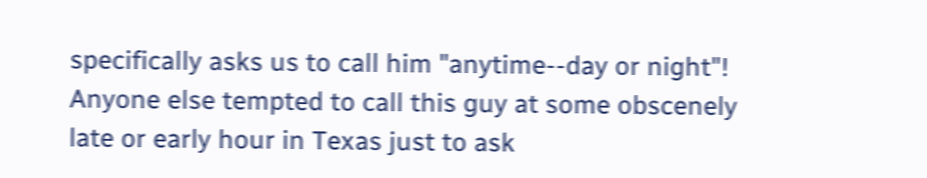specifically asks us to call him "anytime--day or night"! Anyone else tempted to call this guy at some obscenely late or early hour in Texas just to ask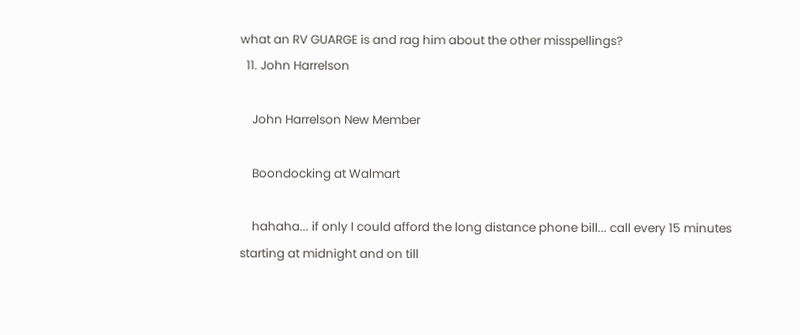what an RV GUARGE is and rag him about the other misspellings?
  11. John Harrelson

    John Harrelson New Member

    Boondocking at Walmart

    hahaha... if only I could afford the long distance phone bill... call every 15 minutes starting at midnight and on till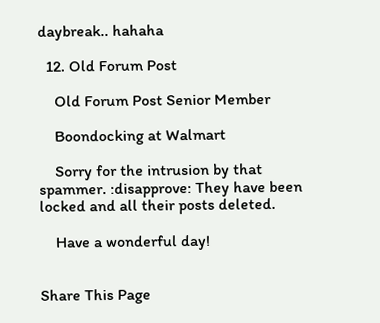daybreak.. hahaha

  12. Old Forum Post

    Old Forum Post Senior Member

    Boondocking at Walmart

    Sorry for the intrusion by that spammer. :disapprove: They have been locked and all their posts deleted.

    Have a wonderful day!


Share This Page